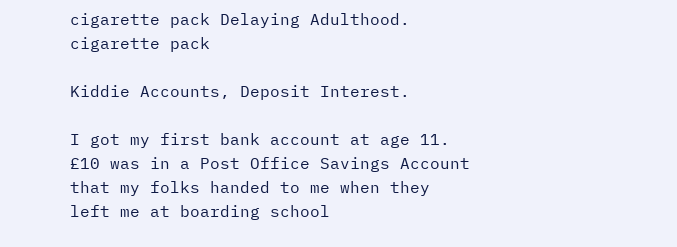cigarette pack Delaying Adulthood. cigarette pack

Kiddie Accounts, Deposit Interest.

I got my first bank account at age 11. £10 was in a Post Office Savings Account that my folks handed to me when they left me at boarding school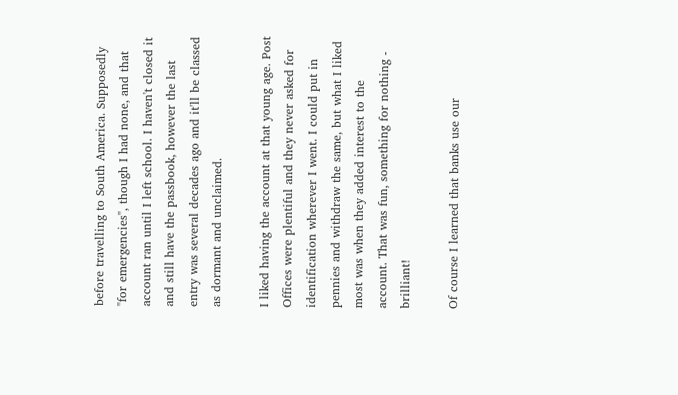before travelling to South America. Supposedly "for emergencies", though I had none, and that account ran until I left school. I haven't closed it and still have the passbook, however the last entry was several decades ago and it'll be classed as dormant and unclaimed.

I liked having the account at that young age. Post Offices were plentiful and they never asked for identification wherever I went. I could put in pennies and withdraw the same, but what I liked most was when they added interest to the account. That was fun, something for nothing - brilliant!

Of course I learned that banks use our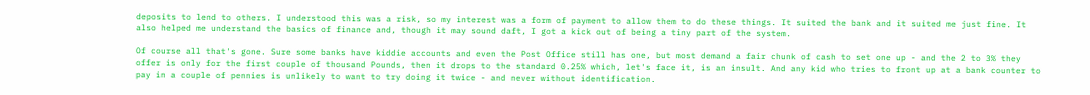deposits to lend to others. I understood this was a risk, so my interest was a form of payment to allow them to do these things. It suited the bank and it suited me just fine. It also helped me understand the basics of finance and, though it may sound daft, I got a kick out of being a tiny part of the system.

Of course all that's gone. Sure some banks have kiddie accounts and even the Post Office still has one, but most demand a fair chunk of cash to set one up - and the 2 to 3% they offer is only for the first couple of thousand Pounds, then it drops to the standard 0.25% which, let's face it, is an insult. And any kid who tries to front up at a bank counter to pay in a couple of pennies is unlikely to want to try doing it twice - and never without identification.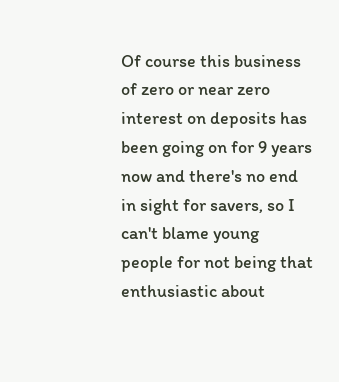Of course this business of zero or near zero interest on deposits has been going on for 9 years now and there's no end in sight for savers, so I can't blame young people for not being that enthusiastic about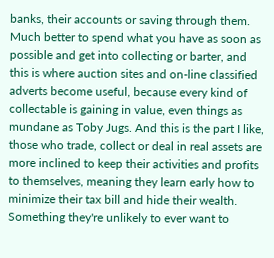banks, their accounts or saving through them. Much better to spend what you have as soon as possible and get into collecting or barter, and this is where auction sites and on-line classified adverts become useful, because every kind of collectable is gaining in value, even things as mundane as Toby Jugs. And this is the part I like, those who trade, collect or deal in real assets are more inclined to keep their activities and profits to themselves, meaning they learn early how to minimize their tax bill and hide their wealth. Something they're unlikely to ever want to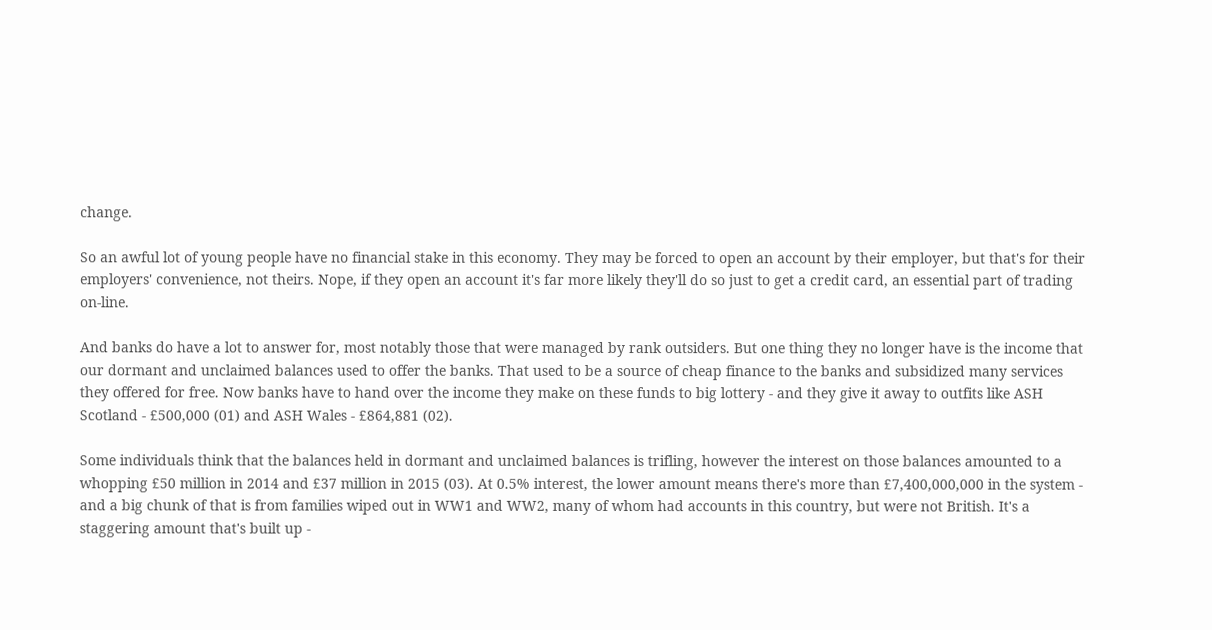change.

So an awful lot of young people have no financial stake in this economy. They may be forced to open an account by their employer, but that's for their employers' convenience, not theirs. Nope, if they open an account it's far more likely they'll do so just to get a credit card, an essential part of trading on-line.

And banks do have a lot to answer for, most notably those that were managed by rank outsiders. But one thing they no longer have is the income that our dormant and unclaimed balances used to offer the banks. That used to be a source of cheap finance to the banks and subsidized many services they offered for free. Now banks have to hand over the income they make on these funds to big lottery - and they give it away to outfits like ASH Scotland - £500,000 (01) and ASH Wales - £864,881 (02).

Some individuals think that the balances held in dormant and unclaimed balances is trifling, however the interest on those balances amounted to a whopping £50 million in 2014 and £37 million in 2015 (03). At 0.5% interest, the lower amount means there's more than £7,400,000,000 in the system - and a big chunk of that is from families wiped out in WW1 and WW2, many of whom had accounts in this country, but were not British. It's a staggering amount that's built up -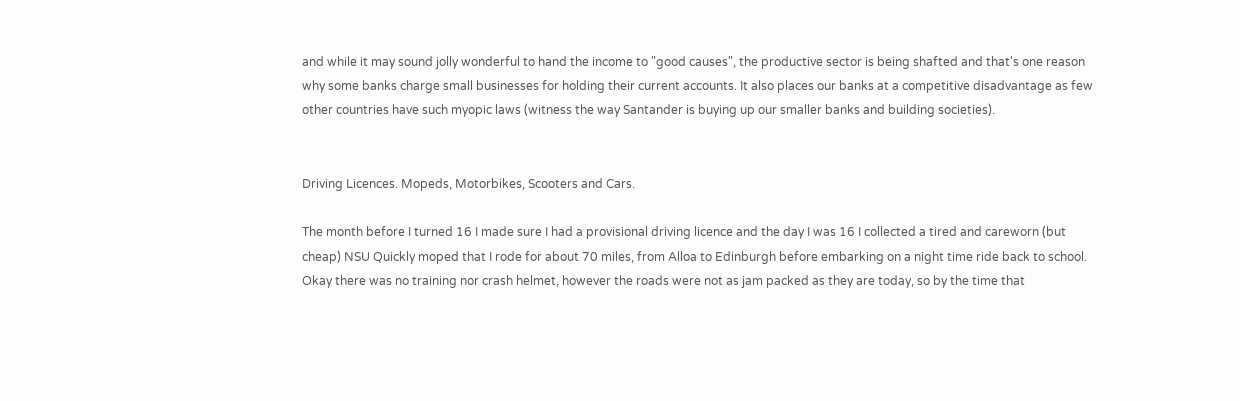and while it may sound jolly wonderful to hand the income to "good causes", the productive sector is being shafted and that's one reason why some banks charge small businesses for holding their current accounts. It also places our banks at a competitive disadvantage as few other countries have such myopic laws (witness the way Santander is buying up our smaller banks and building societies).


Driving Licences. Mopeds, Motorbikes, Scooters and Cars.

The month before I turned 16 I made sure I had a provisional driving licence and the day I was 16 I collected a tired and careworn (but cheap) NSU Quickly moped that I rode for about 70 miles, from Alloa to Edinburgh before embarking on a night time ride back to school. Okay there was no training nor crash helmet, however the roads were not as jam packed as they are today, so by the time that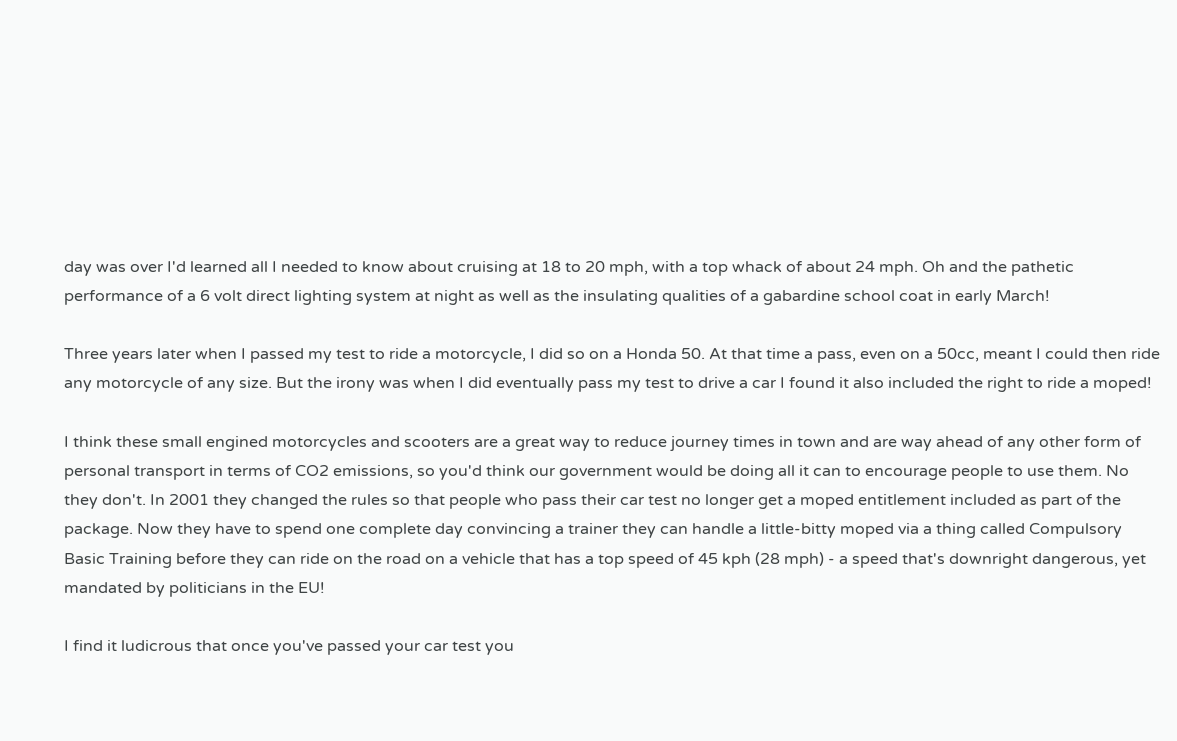day was over I'd learned all I needed to know about cruising at 18 to 20 mph, with a top whack of about 24 mph. Oh and the pathetic performance of a 6 volt direct lighting system at night as well as the insulating qualities of a gabardine school coat in early March!

Three years later when I passed my test to ride a motorcycle, I did so on a Honda 50. At that time a pass, even on a 50cc, meant I could then ride any motorcycle of any size. But the irony was when I did eventually pass my test to drive a car I found it also included the right to ride a moped!

I think these small engined motorcycles and scooters are a great way to reduce journey times in town and are way ahead of any other form of personal transport in terms of CO2 emissions, so you'd think our government would be doing all it can to encourage people to use them. No they don't. In 2001 they changed the rules so that people who pass their car test no longer get a moped entitlement included as part of the package. Now they have to spend one complete day convincing a trainer they can handle a little-bitty moped via a thing called Compulsory Basic Training before they can ride on the road on a vehicle that has a top speed of 45 kph (28 mph) - a speed that's downright dangerous, yet mandated by politicians in the EU!

I find it ludicrous that once you've passed your car test you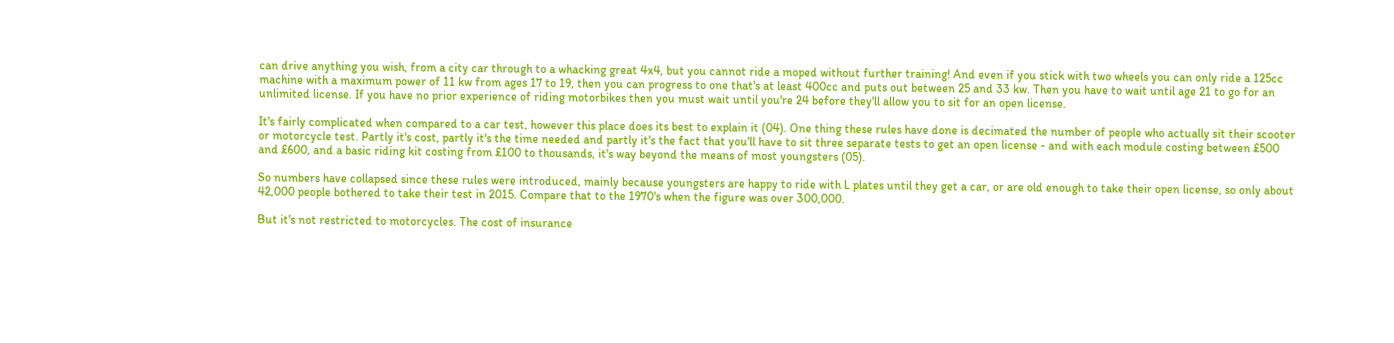can drive anything you wish, from a city car through to a whacking great 4x4, but you cannot ride a moped without further training! And even if you stick with two wheels you can only ride a 125cc machine with a maximum power of 11 kw from ages 17 to 19, then you can progress to one that's at least 400cc and puts out between 25 and 33 kw. Then you have to wait until age 21 to go for an unlimited license. If you have no prior experience of riding motorbikes then you must wait until you're 24 before they'll allow you to sit for an open license.

It's fairly complicated when compared to a car test, however this place does its best to explain it (04). One thing these rules have done is decimated the number of people who actually sit their scooter or motorcycle test. Partly it's cost, partly it's the time needed and partly it's the fact that you'll have to sit three separate tests to get an open license - and with each module costing between £500 and £600, and a basic riding kit costing from £100 to thousands, it's way beyond the means of most youngsters (05).

So numbers have collapsed since these rules were introduced, mainly because youngsters are happy to ride with L plates until they get a car, or are old enough to take their open license, so only about 42,000 people bothered to take their test in 2015. Compare that to the 1970's when the figure was over 300,000.

But it's not restricted to motorcycles. The cost of insurance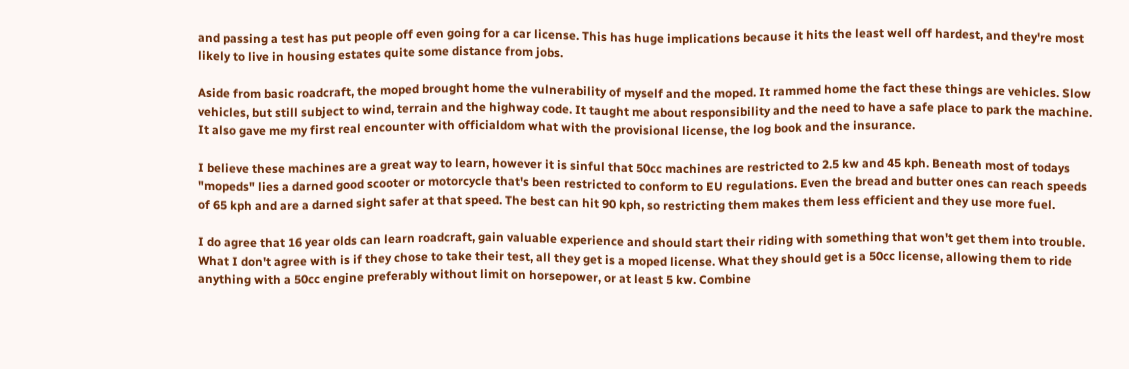and passing a test has put people off even going for a car license. This has huge implications because it hits the least well off hardest, and they're most likely to live in housing estates quite some distance from jobs.

Aside from basic roadcraft, the moped brought home the vulnerability of myself and the moped. It rammed home the fact these things are vehicles. Slow vehicles, but still subject to wind, terrain and the highway code. It taught me about responsibility and the need to have a safe place to park the machine. It also gave me my first real encounter with officialdom what with the provisional license, the log book and the insurance.

I believe these machines are a great way to learn, however it is sinful that 50cc machines are restricted to 2.5 kw and 45 kph. Beneath most of todays "mopeds" lies a darned good scooter or motorcycle that's been restricted to conform to EU regulations. Even the bread and butter ones can reach speeds of 65 kph and are a darned sight safer at that speed. The best can hit 90 kph, so restricting them makes them less efficient and they use more fuel.

I do agree that 16 year olds can learn roadcraft, gain valuable experience and should start their riding with something that won't get them into trouble. What I don't agree with is if they chose to take their test, all they get is a moped license. What they should get is a 50cc license, allowing them to ride anything with a 50cc engine preferably without limit on horsepower, or at least 5 kw. Combine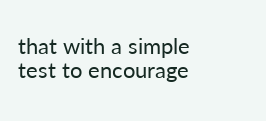that with a simple test to encourage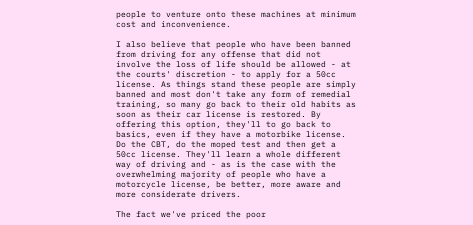people to venture onto these machines at minimum cost and inconvenience.

I also believe that people who have been banned from driving for any offense that did not involve the loss of life should be allowed - at the courts' discretion - to apply for a 50cc license. As things stand these people are simply banned and most don't take any form of remedial training, so many go back to their old habits as soon as their car license is restored. By offering this option, they'll to go back to basics, even if they have a motorbike license. Do the CBT, do the moped test and then get a 50cc license. They'll learn a whole different way of driving and - as is the case with the overwhelming majority of people who have a motorcycle license, be better, more aware and more considerate drivers.

The fact we've priced the poor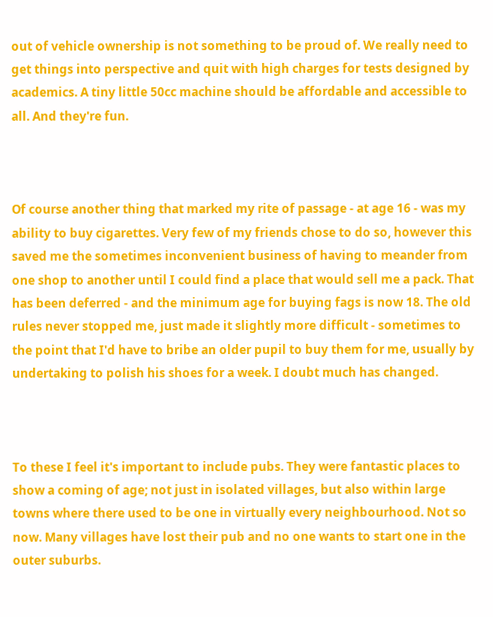out of vehicle ownership is not something to be proud of. We really need to get things into perspective and quit with high charges for tests designed by academics. A tiny little 50cc machine should be affordable and accessible to all. And they're fun.



Of course another thing that marked my rite of passage - at age 16 - was my ability to buy cigarettes. Very few of my friends chose to do so, however this saved me the sometimes inconvenient business of having to meander from one shop to another until I could find a place that would sell me a pack. That has been deferred - and the minimum age for buying fags is now 18. The old rules never stopped me, just made it slightly more difficult - sometimes to the point that I'd have to bribe an older pupil to buy them for me, usually by undertaking to polish his shoes for a week. I doubt much has changed.



To these I feel it's important to include pubs. They were fantastic places to show a coming of age; not just in isolated villages, but also within large towns where there used to be one in virtually every neighbourhood. Not so now. Many villages have lost their pub and no one wants to start one in the outer suburbs.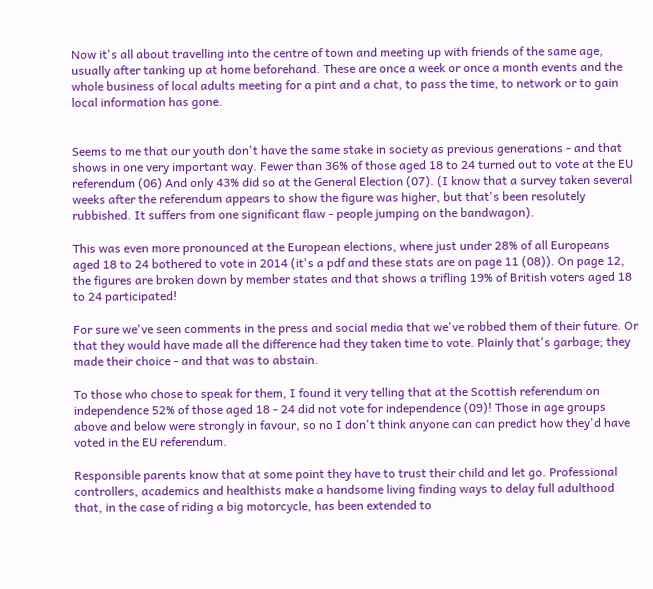Now it's all about travelling into the centre of town and meeting up with friends of the same age, usually after tanking up at home beforehand. These are once a week or once a month events and the whole business of local adults meeting for a pint and a chat, to pass the time, to network or to gain local information has gone.


Seems to me that our youth don't have the same stake in society as previous generations - and that shows in one very important way. Fewer than 36% of those aged 18 to 24 turned out to vote at the EU referendum (06) And only 43% did so at the General Election (07). (I know that a survey taken several weeks after the referendum appears to show the figure was higher, but that's been resolutely rubbished. It suffers from one significant flaw - people jumping on the bandwagon).

This was even more pronounced at the European elections, where just under 28% of all Europeans aged 18 to 24 bothered to vote in 2014 (it's a pdf and these stats are on page 11 (08)). On page 12, the figures are broken down by member states and that shows a trifling 19% of British voters aged 18 to 24 participated!

For sure we've seen comments in the press and social media that we've robbed them of their future. Or that they would have made all the difference had they taken time to vote. Plainly that's garbage; they made their choice - and that was to abstain.

To those who chose to speak for them, I found it very telling that at the Scottish referendum on independence 52% of those aged 18 - 24 did not vote for independence (09)! Those in age groups above and below were strongly in favour, so no I don't think anyone can can predict how they'd have voted in the EU referendum.

Responsible parents know that at some point they have to trust their child and let go. Professional controllers, academics and healthists make a handsome living finding ways to delay full adulthood that, in the case of riding a big motorcycle, has been extended to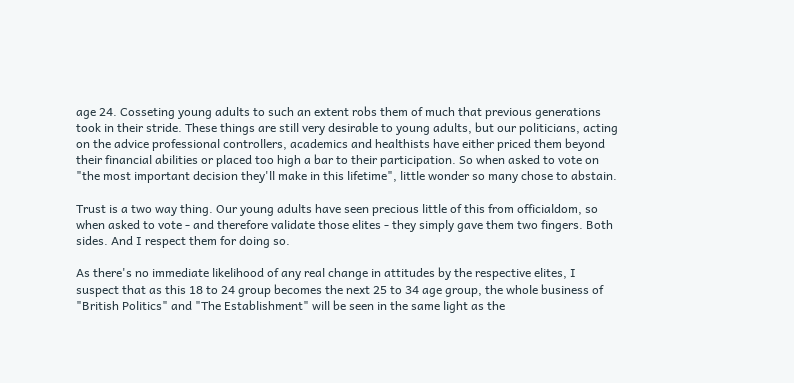age 24. Cosseting young adults to such an extent robs them of much that previous generations took in their stride. These things are still very desirable to young adults, but our politicians, acting on the advice professional controllers, academics and healthists have either priced them beyond their financial abilities or placed too high a bar to their participation. So when asked to vote on "the most important decision they'll make in this lifetime", little wonder so many chose to abstain.

Trust is a two way thing. Our young adults have seen precious little of this from officialdom, so when asked to vote - and therefore validate those elites - they simply gave them two fingers. Both sides. And I respect them for doing so.

As there's no immediate likelihood of any real change in attitudes by the respective elites, I suspect that as this 18 to 24 group becomes the next 25 to 34 age group, the whole business of "British Politics" and "The Establishment" will be seen in the same light as the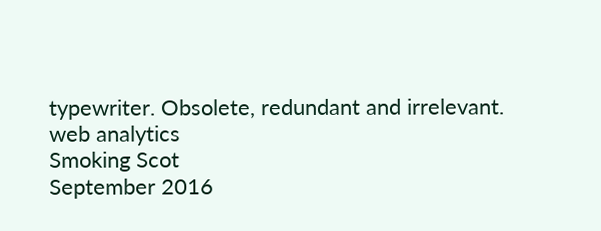typewriter. Obsolete, redundant and irrelevant.
web analytics
Smoking Scot
September 2016